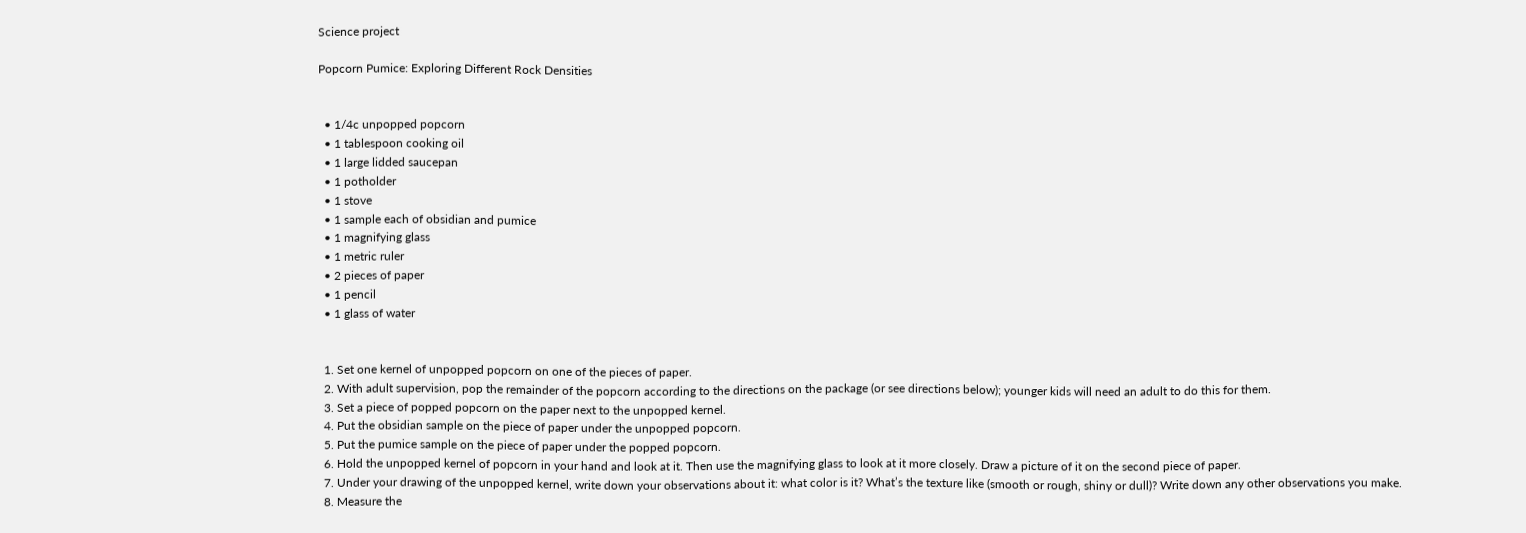Science project

Popcorn Pumice: Exploring Different Rock Densities


  • 1/4c unpopped popcorn
  • 1 tablespoon cooking oil
  • 1 large lidded saucepan
  • 1 potholder
  • 1 stove
  • 1 sample each of obsidian and pumice
  • 1 magnifying glass
  • 1 metric ruler
  • 2 pieces of paper
  • 1 pencil
  • 1 glass of water


  1. Set one kernel of unpopped popcorn on one of the pieces of paper.
  2. With adult supervision, pop the remainder of the popcorn according to the directions on the package (or see directions below); younger kids will need an adult to do this for them.
  3. Set a piece of popped popcorn on the paper next to the unpopped kernel.
  4. Put the obsidian sample on the piece of paper under the unpopped popcorn.
  5. Put the pumice sample on the piece of paper under the popped popcorn.
  6. Hold the unpopped kernel of popcorn in your hand and look at it. Then use the magnifying glass to look at it more closely. Draw a picture of it on the second piece of paper.
  7. Under your drawing of the unpopped kernel, write down your observations about it: what color is it? What’s the texture like (smooth or rough, shiny or dull)? Write down any other observations you make.
  8. Measure the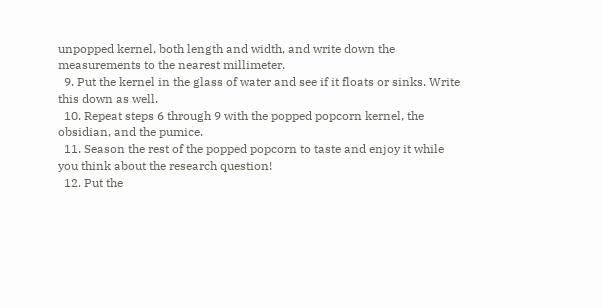unpopped kernel, both length and width, and write down the measurements to the nearest millimeter.
  9. Put the kernel in the glass of water and see if it floats or sinks. Write this down as well.
  10. Repeat steps 6 through 9 with the popped popcorn kernel, the obsidian, and the pumice.
  11. Season the rest of the popped popcorn to taste and enjoy it while you think about the research question!
  12. Put the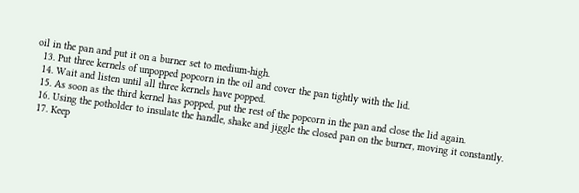oil in the pan and put it on a burner set to medium-high.
  13. Put three kernels of unpopped popcorn in the oil and cover the pan tightly with the lid.
  14. Wait and listen until all three kernels have popped.
  15. As soon as the third kernel has popped, put the rest of the popcorn in the pan and close the lid again.
  16. Using the potholder to insulate the handle, shake and jiggle the closed pan on the burner, moving it constantly.
  17. Keep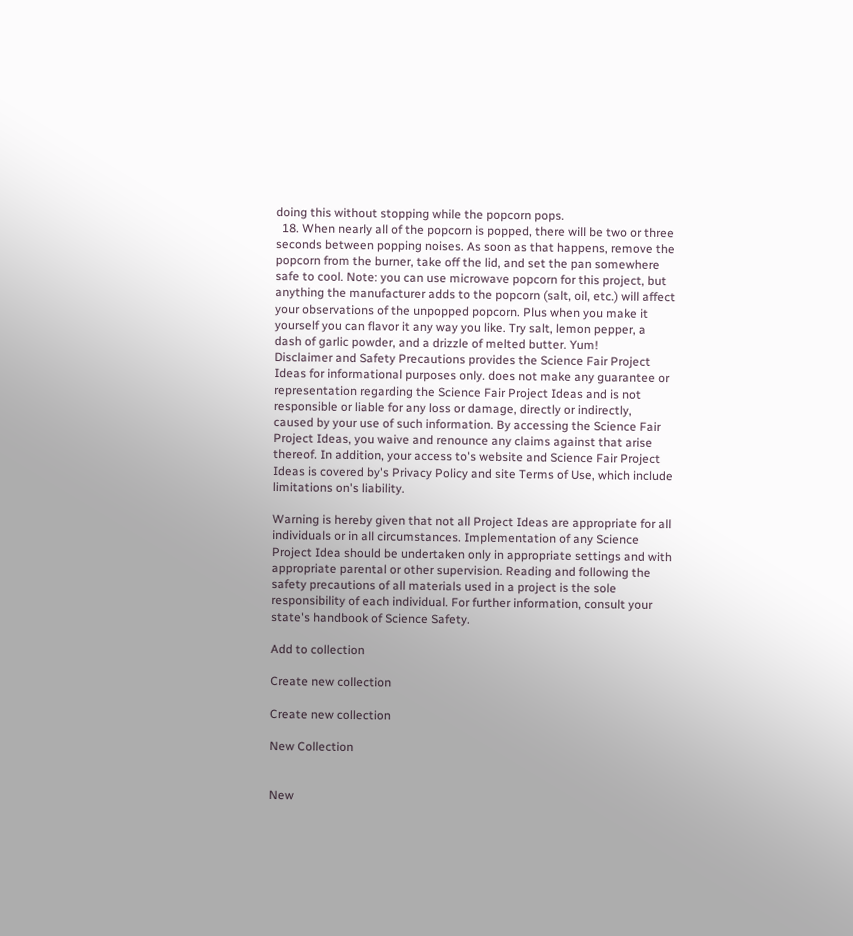doing this without stopping while the popcorn pops.
  18. When nearly all of the popcorn is popped, there will be two or three seconds between popping noises. As soon as that happens, remove the popcorn from the burner, take off the lid, and set the pan somewhere safe to cool. Note: you can use microwave popcorn for this project, but anything the manufacturer adds to the popcorn (salt, oil, etc.) will affect your observations of the unpopped popcorn. Plus when you make it yourself you can flavor it any way you like. Try salt, lemon pepper, a dash of garlic powder, and a drizzle of melted butter. Yum!
Disclaimer and Safety Precautions provides the Science Fair Project Ideas for informational purposes only. does not make any guarantee or representation regarding the Science Fair Project Ideas and is not responsible or liable for any loss or damage, directly or indirectly, caused by your use of such information. By accessing the Science Fair Project Ideas, you waive and renounce any claims against that arise thereof. In addition, your access to's website and Science Fair Project Ideas is covered by's Privacy Policy and site Terms of Use, which include limitations on's liability.

Warning is hereby given that not all Project Ideas are appropriate for all individuals or in all circumstances. Implementation of any Science Project Idea should be undertaken only in appropriate settings and with appropriate parental or other supervision. Reading and following the safety precautions of all materials used in a project is the sole responsibility of each individual. For further information, consult your state's handbook of Science Safety.

Add to collection

Create new collection

Create new collection

New Collection


New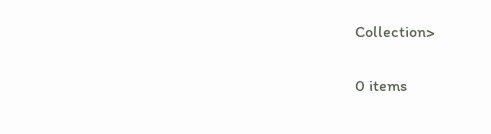Collection>

0 items